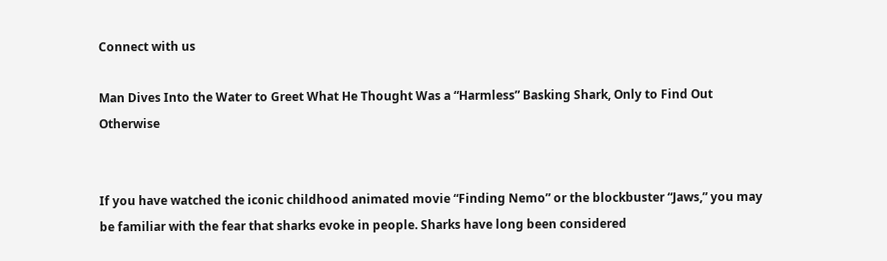Connect with us

Man Dives Into the Water to Greet What He Thought Was a “Harmless” Basking Shark, Only to Find Out Otherwise


If you have watched the iconic childhood animated movie “Finding Nemo” or the blockbuster “Jaws,” you may be familiar with the fear that sharks evoke in people. Sharks have long been considered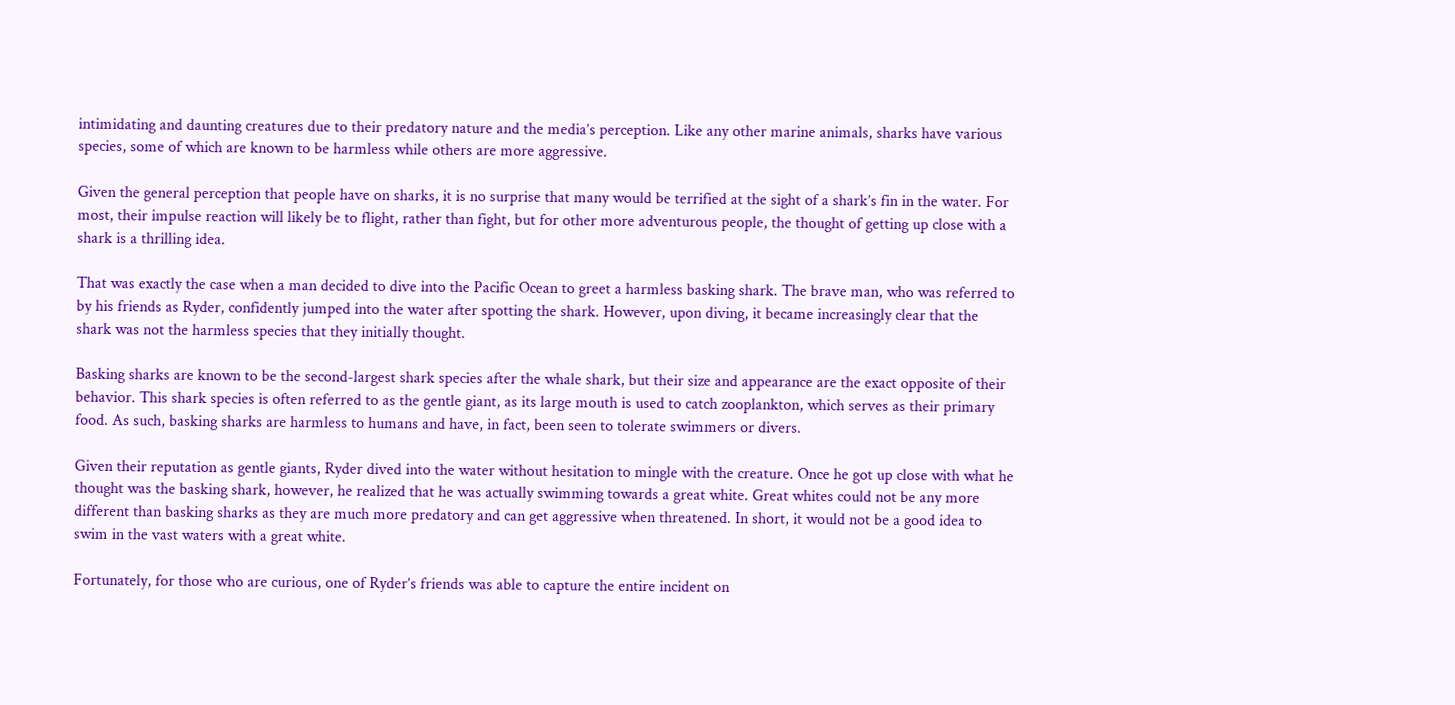intimidating and daunting creatures due to their predatory nature and the media’s perception. Like any other marine animals, sharks have various species, some of which are known to be harmless while others are more aggressive.

Given the general perception that people have on sharks, it is no surprise that many would be terrified at the sight of a shark’s fin in the water. For most, their impulse reaction will likely be to flight, rather than fight, but for other more adventurous people, the thought of getting up close with a shark is a thrilling idea.

That was exactly the case when a man decided to dive into the Pacific Ocean to greet a harmless basking shark. The brave man, who was referred to by his friends as Ryder, confidently jumped into the water after spotting the shark. However, upon diving, it became increasingly clear that the shark was not the harmless species that they initially thought.

Basking sharks are known to be the second-largest shark species after the whale shark, but their size and appearance are the exact opposite of their behavior. This shark species is often referred to as the gentle giant, as its large mouth is used to catch zooplankton, which serves as their primary food. As such, basking sharks are harmless to humans and have, in fact, been seen to tolerate swimmers or divers.

Given their reputation as gentle giants, Ryder dived into the water without hesitation to mingle with the creature. Once he got up close with what he thought was the basking shark, however, he realized that he was actually swimming towards a great white. Great whites could not be any more different than basking sharks as they are much more predatory and can get aggressive when threatened. In short, it would not be a good idea to swim in the vast waters with a great white.

Fortunately, for those who are curious, one of Ryder’s friends was able to capture the entire incident on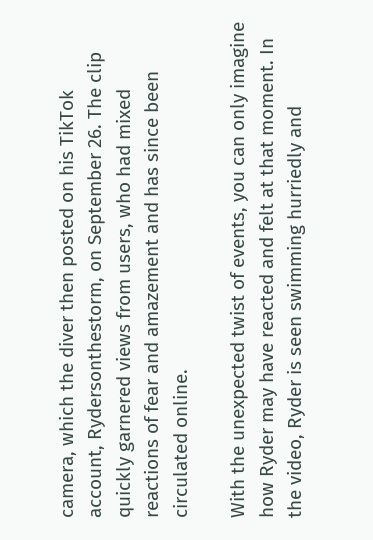camera, which the diver then posted on his TikTok account, Rydersonthestorm, on September 26. The clip quickly garnered views from users, who had mixed reactions of fear and amazement and has since been circulated online.

With the unexpected twist of events, you can only imagine how Ryder may have reacted and felt at that moment. In the video, Ryder is seen swimming hurriedly and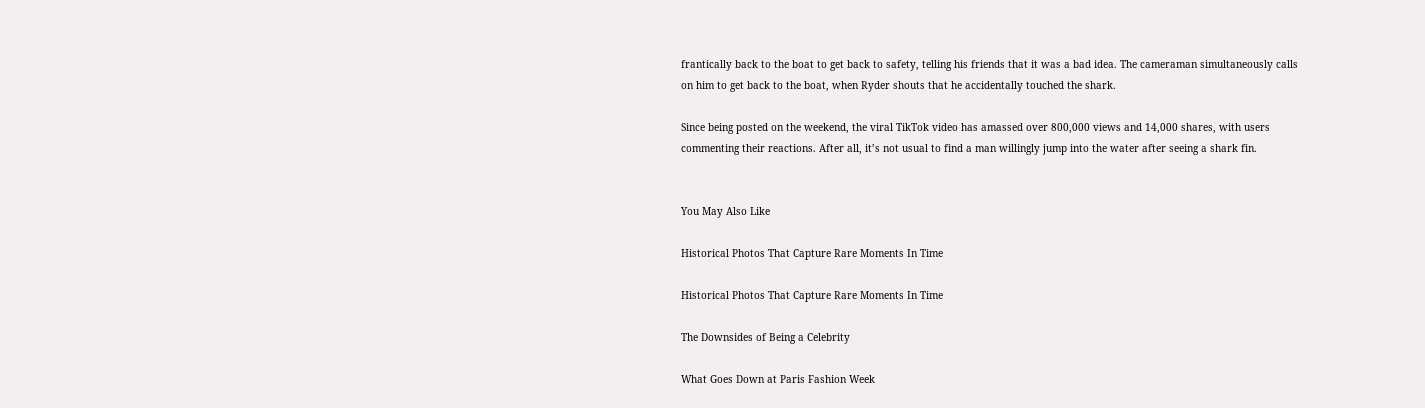frantically back to the boat to get back to safety, telling his friends that it was a bad idea. The cameraman simultaneously calls on him to get back to the boat, when Ryder shouts that he accidentally touched the shark.

Since being posted on the weekend, the viral TikTok video has amassed over 800,000 views and 14,000 shares, with users commenting their reactions. After all, it’s not usual to find a man willingly jump into the water after seeing a shark fin.


You May Also Like

Historical Photos That Capture Rare Moments In Time

Historical Photos That Capture Rare Moments In Time

The Downsides of Being a Celebrity

What Goes Down at Paris Fashion Week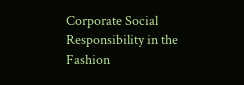Corporate Social Responsibility in the Fashion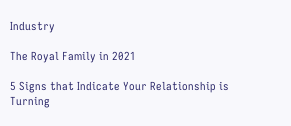Industry

The Royal Family in 2021

5 Signs that Indicate Your Relationship is Turning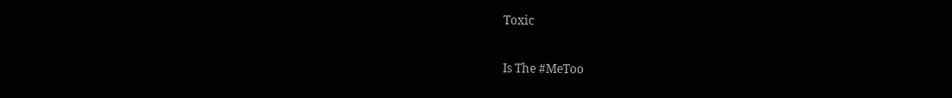Toxic

Is The #MeToo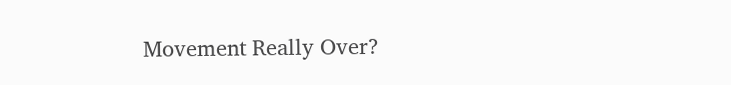Movement Really Over?